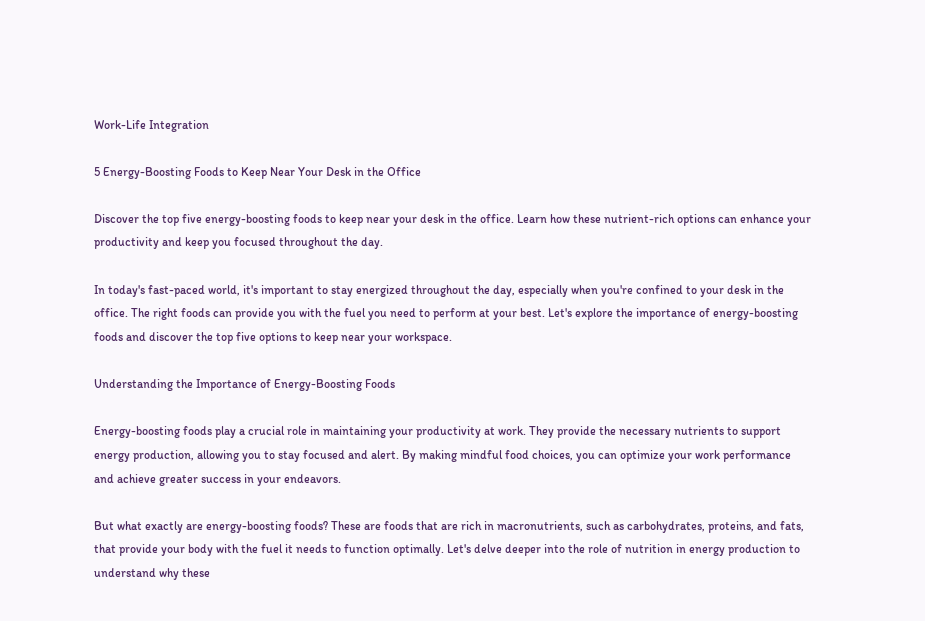Work-Life Integration

5 Energy-Boosting Foods to Keep Near Your Desk in the Office

Discover the top five energy-boosting foods to keep near your desk in the office. Learn how these nutrient-rich options can enhance your productivity and keep you focused throughout the day.

In today's fast-paced world, it's important to stay energized throughout the day, especially when you're confined to your desk in the office. The right foods can provide you with the fuel you need to perform at your best. Let's explore the importance of energy-boosting foods and discover the top five options to keep near your workspace.

Understanding the Importance of Energy-Boosting Foods

Energy-boosting foods play a crucial role in maintaining your productivity at work. They provide the necessary nutrients to support energy production, allowing you to stay focused and alert. By making mindful food choices, you can optimize your work performance and achieve greater success in your endeavors.

But what exactly are energy-boosting foods? These are foods that are rich in macronutrients, such as carbohydrates, proteins, and fats, that provide your body with the fuel it needs to function optimally. Let's delve deeper into the role of nutrition in energy production to understand why these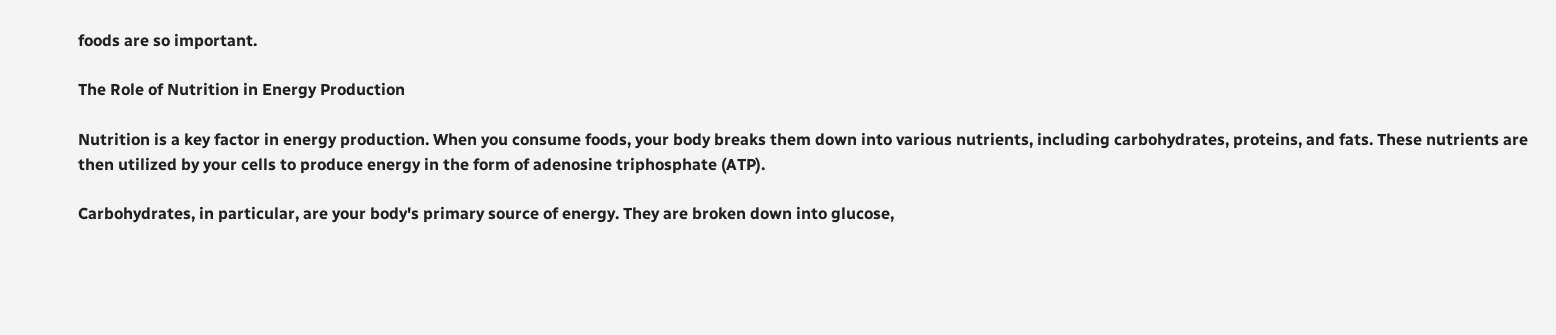foods are so important.

The Role of Nutrition in Energy Production

Nutrition is a key factor in energy production. When you consume foods, your body breaks them down into various nutrients, including carbohydrates, proteins, and fats. These nutrients are then utilized by your cells to produce energy in the form of adenosine triphosphate (ATP).

Carbohydrates, in particular, are your body's primary source of energy. They are broken down into glucose,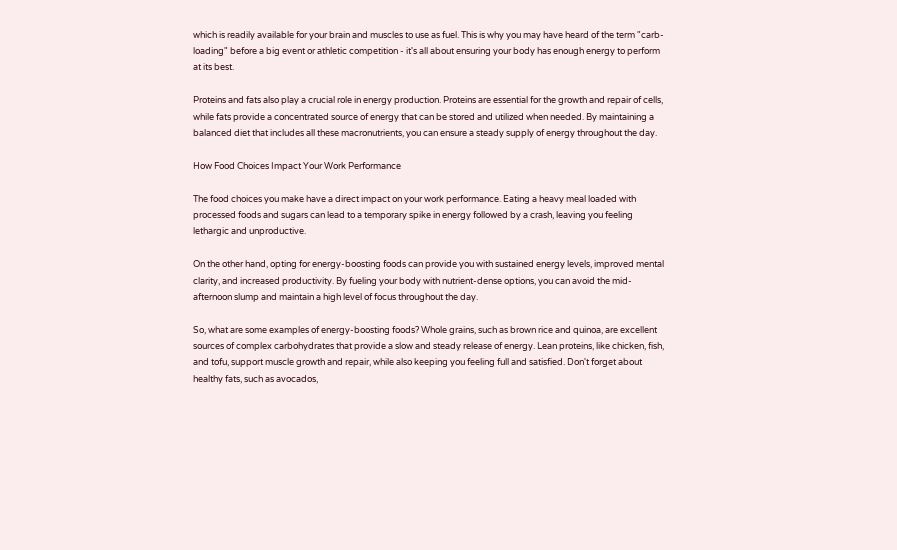which is readily available for your brain and muscles to use as fuel. This is why you may have heard of the term "carb-loading" before a big event or athletic competition - it's all about ensuring your body has enough energy to perform at its best.

Proteins and fats also play a crucial role in energy production. Proteins are essential for the growth and repair of cells, while fats provide a concentrated source of energy that can be stored and utilized when needed. By maintaining a balanced diet that includes all these macronutrients, you can ensure a steady supply of energy throughout the day.

How Food Choices Impact Your Work Performance

The food choices you make have a direct impact on your work performance. Eating a heavy meal loaded with processed foods and sugars can lead to a temporary spike in energy followed by a crash, leaving you feeling lethargic and unproductive.

On the other hand, opting for energy-boosting foods can provide you with sustained energy levels, improved mental clarity, and increased productivity. By fueling your body with nutrient-dense options, you can avoid the mid-afternoon slump and maintain a high level of focus throughout the day.

So, what are some examples of energy-boosting foods? Whole grains, such as brown rice and quinoa, are excellent sources of complex carbohydrates that provide a slow and steady release of energy. Lean proteins, like chicken, fish, and tofu, support muscle growth and repair, while also keeping you feeling full and satisfied. Don't forget about healthy fats, such as avocados,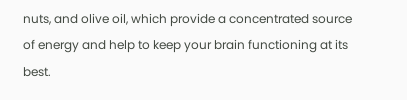nuts, and olive oil, which provide a concentrated source of energy and help to keep your brain functioning at its best.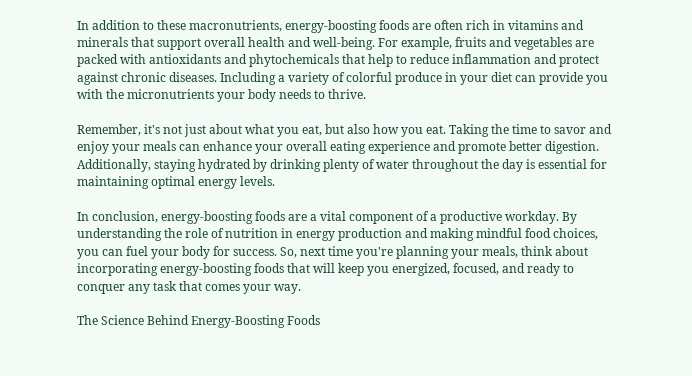In addition to these macronutrients, energy-boosting foods are often rich in vitamins and minerals that support overall health and well-being. For example, fruits and vegetables are packed with antioxidants and phytochemicals that help to reduce inflammation and protect against chronic diseases. Including a variety of colorful produce in your diet can provide you with the micronutrients your body needs to thrive.

Remember, it's not just about what you eat, but also how you eat. Taking the time to savor and enjoy your meals can enhance your overall eating experience and promote better digestion. Additionally, staying hydrated by drinking plenty of water throughout the day is essential for maintaining optimal energy levels.

In conclusion, energy-boosting foods are a vital component of a productive workday. By understanding the role of nutrition in energy production and making mindful food choices, you can fuel your body for success. So, next time you're planning your meals, think about incorporating energy-boosting foods that will keep you energized, focused, and ready to conquer any task that comes your way.

The Science Behind Energy-Boosting Foods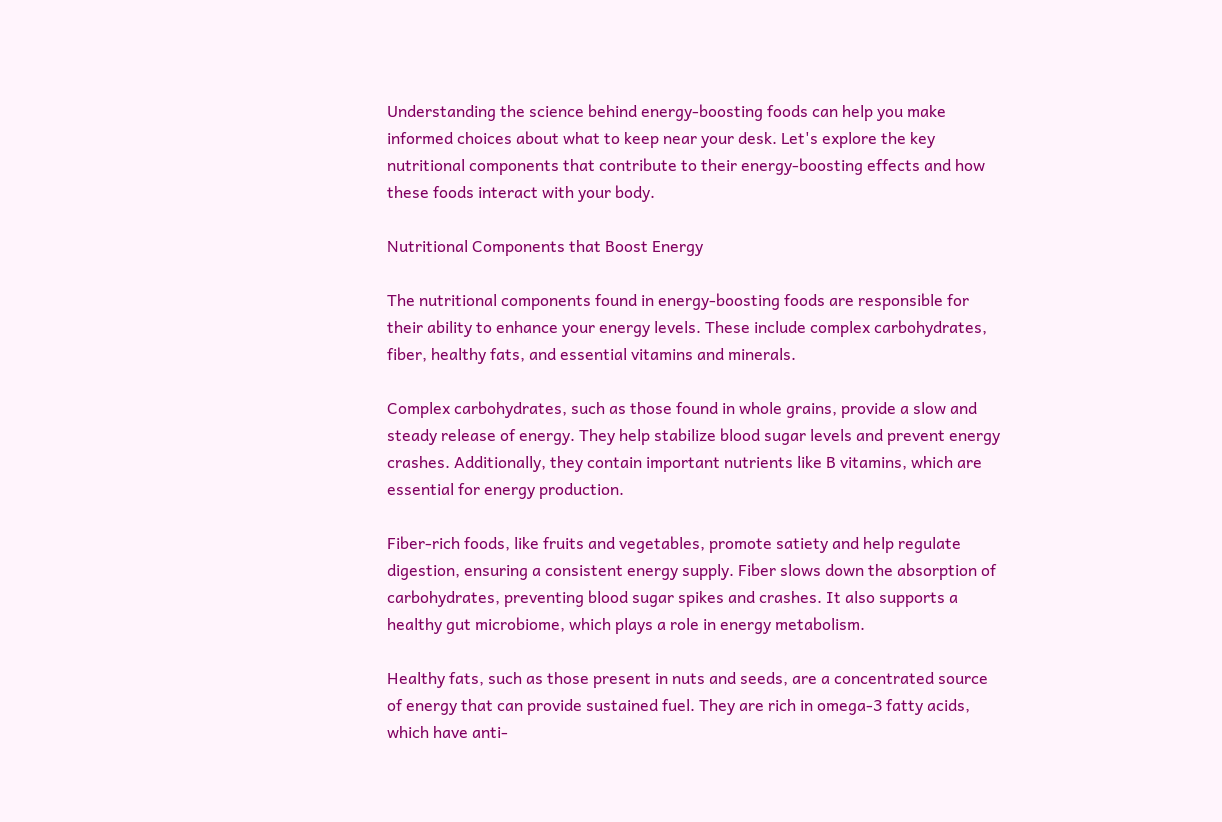Understanding the science behind energy-boosting foods can help you make informed choices about what to keep near your desk. Let's explore the key nutritional components that contribute to their energy-boosting effects and how these foods interact with your body.

Nutritional Components that Boost Energy

The nutritional components found in energy-boosting foods are responsible for their ability to enhance your energy levels. These include complex carbohydrates, fiber, healthy fats, and essential vitamins and minerals.

Complex carbohydrates, such as those found in whole grains, provide a slow and steady release of energy. They help stabilize blood sugar levels and prevent energy crashes. Additionally, they contain important nutrients like B vitamins, which are essential for energy production.

Fiber-rich foods, like fruits and vegetables, promote satiety and help regulate digestion, ensuring a consistent energy supply. Fiber slows down the absorption of carbohydrates, preventing blood sugar spikes and crashes. It also supports a healthy gut microbiome, which plays a role in energy metabolism.

Healthy fats, such as those present in nuts and seeds, are a concentrated source of energy that can provide sustained fuel. They are rich in omega-3 fatty acids, which have anti-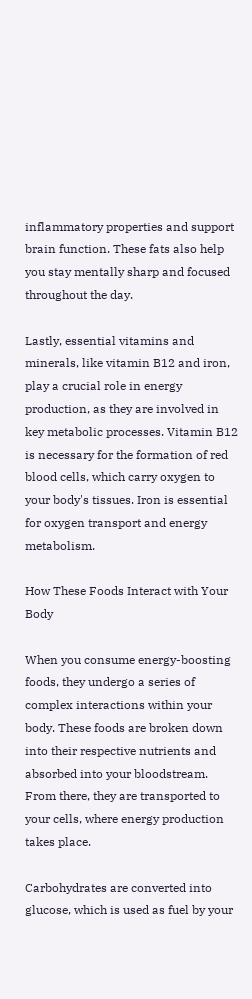inflammatory properties and support brain function. These fats also help you stay mentally sharp and focused throughout the day.

Lastly, essential vitamins and minerals, like vitamin B12 and iron, play a crucial role in energy production, as they are involved in key metabolic processes. Vitamin B12 is necessary for the formation of red blood cells, which carry oxygen to your body's tissues. Iron is essential for oxygen transport and energy metabolism.

How These Foods Interact with Your Body

When you consume energy-boosting foods, they undergo a series of complex interactions within your body. These foods are broken down into their respective nutrients and absorbed into your bloodstream. From there, they are transported to your cells, where energy production takes place.

Carbohydrates are converted into glucose, which is used as fuel by your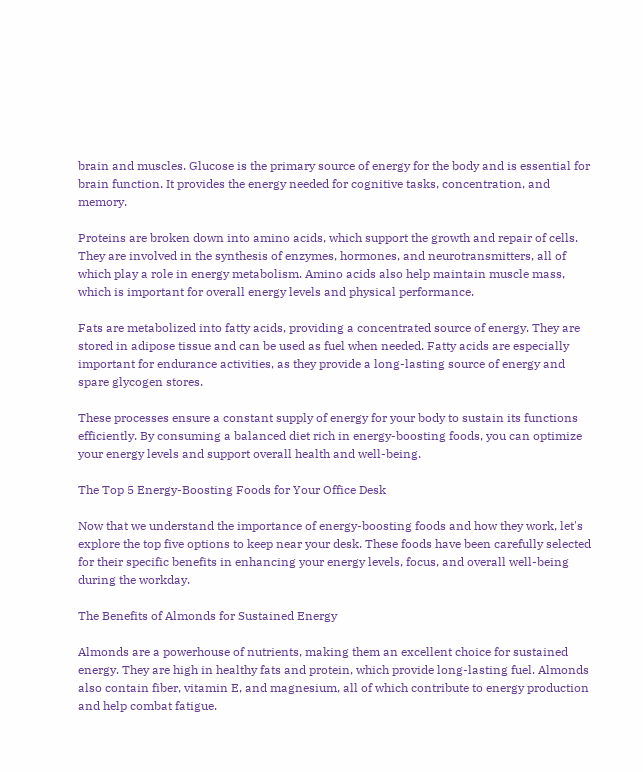brain and muscles. Glucose is the primary source of energy for the body and is essential for brain function. It provides the energy needed for cognitive tasks, concentration, and memory.

Proteins are broken down into amino acids, which support the growth and repair of cells. They are involved in the synthesis of enzymes, hormones, and neurotransmitters, all of which play a role in energy metabolism. Amino acids also help maintain muscle mass, which is important for overall energy levels and physical performance.

Fats are metabolized into fatty acids, providing a concentrated source of energy. They are stored in adipose tissue and can be used as fuel when needed. Fatty acids are especially important for endurance activities, as they provide a long-lasting source of energy and spare glycogen stores.

These processes ensure a constant supply of energy for your body to sustain its functions efficiently. By consuming a balanced diet rich in energy-boosting foods, you can optimize your energy levels and support overall health and well-being.

The Top 5 Energy-Boosting Foods for Your Office Desk

Now that we understand the importance of energy-boosting foods and how they work, let's explore the top five options to keep near your desk. These foods have been carefully selected for their specific benefits in enhancing your energy levels, focus, and overall well-being during the workday.

The Benefits of Almonds for Sustained Energy

Almonds are a powerhouse of nutrients, making them an excellent choice for sustained energy. They are high in healthy fats and protein, which provide long-lasting fuel. Almonds also contain fiber, vitamin E, and magnesium, all of which contribute to energy production and help combat fatigue.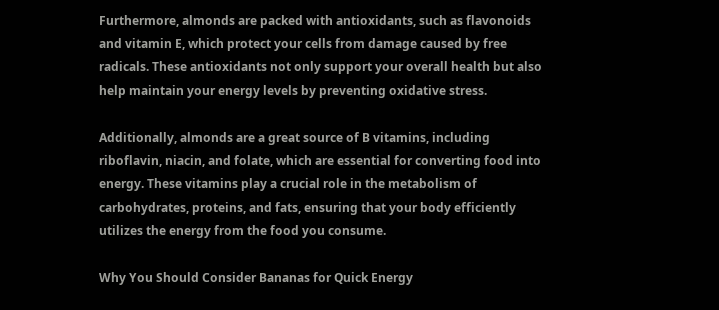Furthermore, almonds are packed with antioxidants, such as flavonoids and vitamin E, which protect your cells from damage caused by free radicals. These antioxidants not only support your overall health but also help maintain your energy levels by preventing oxidative stress.

Additionally, almonds are a great source of B vitamins, including riboflavin, niacin, and folate, which are essential for converting food into energy. These vitamins play a crucial role in the metabolism of carbohydrates, proteins, and fats, ensuring that your body efficiently utilizes the energy from the food you consume.

Why You Should Consider Bananas for Quick Energy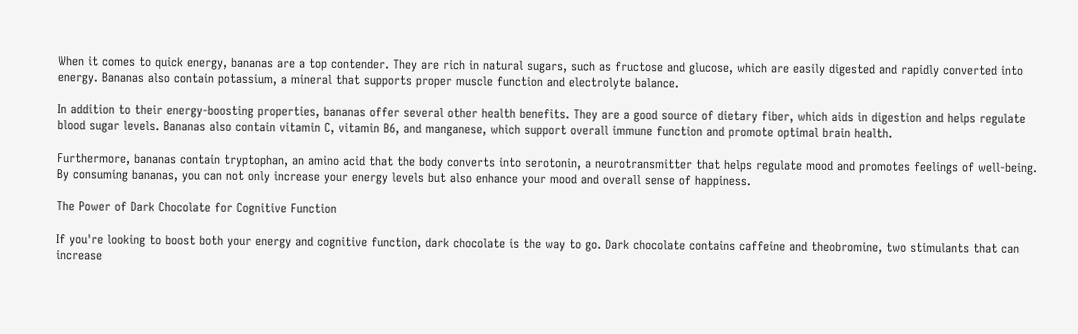When it comes to quick energy, bananas are a top contender. They are rich in natural sugars, such as fructose and glucose, which are easily digested and rapidly converted into energy. Bananas also contain potassium, a mineral that supports proper muscle function and electrolyte balance.

In addition to their energy-boosting properties, bananas offer several other health benefits. They are a good source of dietary fiber, which aids in digestion and helps regulate blood sugar levels. Bananas also contain vitamin C, vitamin B6, and manganese, which support overall immune function and promote optimal brain health.

Furthermore, bananas contain tryptophan, an amino acid that the body converts into serotonin, a neurotransmitter that helps regulate mood and promotes feelings of well-being. By consuming bananas, you can not only increase your energy levels but also enhance your mood and overall sense of happiness.

The Power of Dark Chocolate for Cognitive Function

If you're looking to boost both your energy and cognitive function, dark chocolate is the way to go. Dark chocolate contains caffeine and theobromine, two stimulants that can increase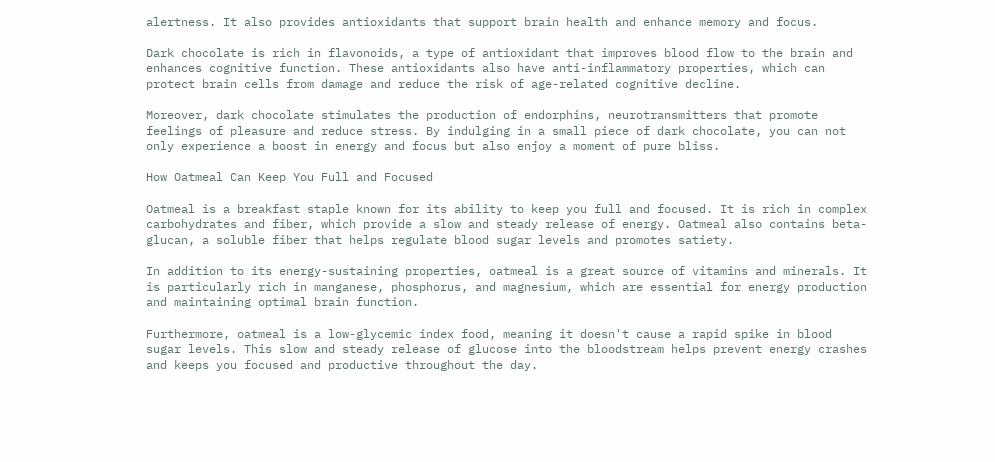alertness. It also provides antioxidants that support brain health and enhance memory and focus.

Dark chocolate is rich in flavonoids, a type of antioxidant that improves blood flow to the brain and enhances cognitive function. These antioxidants also have anti-inflammatory properties, which can protect brain cells from damage and reduce the risk of age-related cognitive decline.

Moreover, dark chocolate stimulates the production of endorphins, neurotransmitters that promote feelings of pleasure and reduce stress. By indulging in a small piece of dark chocolate, you can not only experience a boost in energy and focus but also enjoy a moment of pure bliss.

How Oatmeal Can Keep You Full and Focused

Oatmeal is a breakfast staple known for its ability to keep you full and focused. It is rich in complex carbohydrates and fiber, which provide a slow and steady release of energy. Oatmeal also contains beta-glucan, a soluble fiber that helps regulate blood sugar levels and promotes satiety.

In addition to its energy-sustaining properties, oatmeal is a great source of vitamins and minerals. It is particularly rich in manganese, phosphorus, and magnesium, which are essential for energy production and maintaining optimal brain function.

Furthermore, oatmeal is a low-glycemic index food, meaning it doesn't cause a rapid spike in blood sugar levels. This slow and steady release of glucose into the bloodstream helps prevent energy crashes and keeps you focused and productive throughout the day.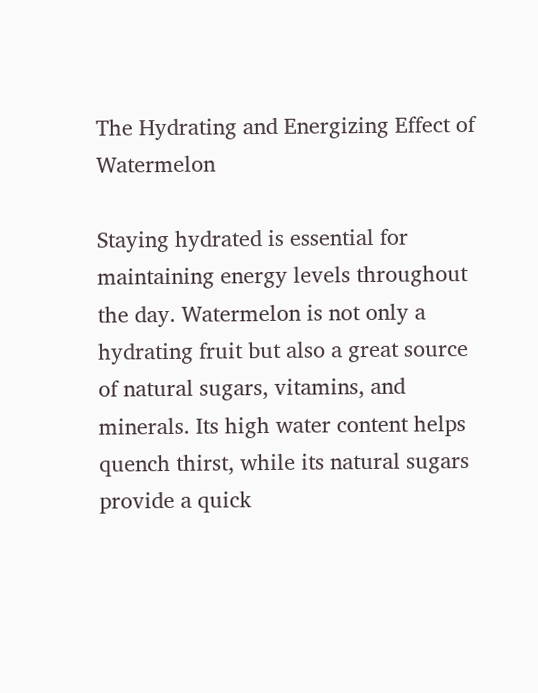The Hydrating and Energizing Effect of Watermelon

Staying hydrated is essential for maintaining energy levels throughout the day. Watermelon is not only a hydrating fruit but also a great source of natural sugars, vitamins, and minerals. Its high water content helps quench thirst, while its natural sugars provide a quick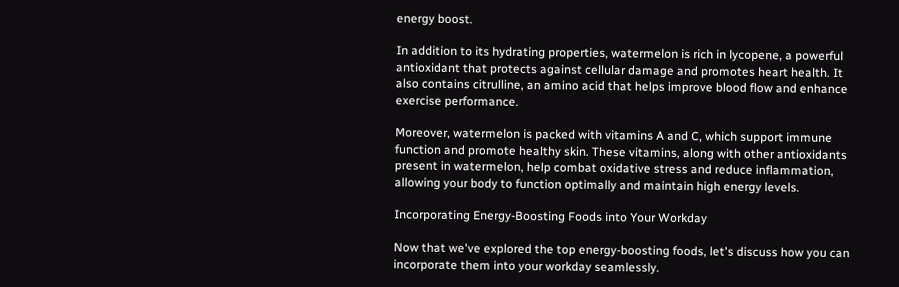energy boost.

In addition to its hydrating properties, watermelon is rich in lycopene, a powerful antioxidant that protects against cellular damage and promotes heart health. It also contains citrulline, an amino acid that helps improve blood flow and enhance exercise performance.

Moreover, watermelon is packed with vitamins A and C, which support immune function and promote healthy skin. These vitamins, along with other antioxidants present in watermelon, help combat oxidative stress and reduce inflammation, allowing your body to function optimally and maintain high energy levels.

Incorporating Energy-Boosting Foods into Your Workday

Now that we've explored the top energy-boosting foods, let's discuss how you can incorporate them into your workday seamlessly.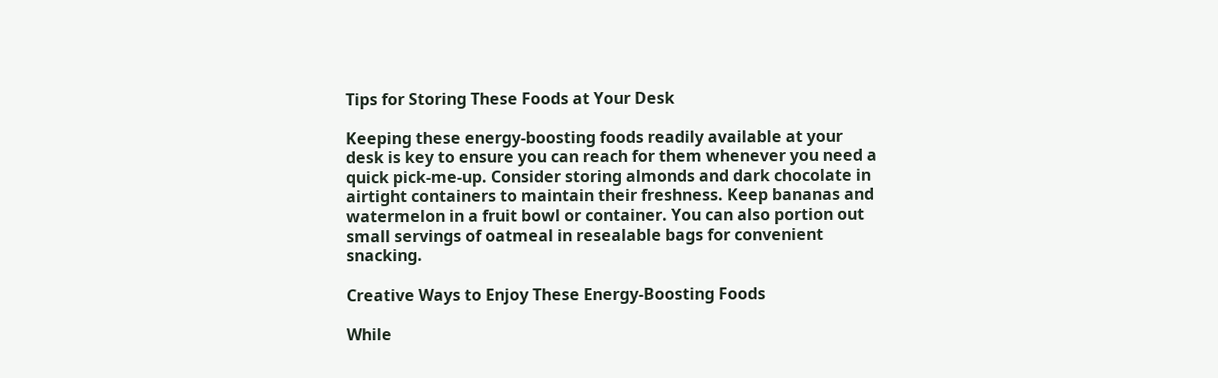Tips for Storing These Foods at Your Desk

Keeping these energy-boosting foods readily available at your desk is key to ensure you can reach for them whenever you need a quick pick-me-up. Consider storing almonds and dark chocolate in airtight containers to maintain their freshness. Keep bananas and watermelon in a fruit bowl or container. You can also portion out small servings of oatmeal in resealable bags for convenient snacking.

Creative Ways to Enjoy These Energy-Boosting Foods

While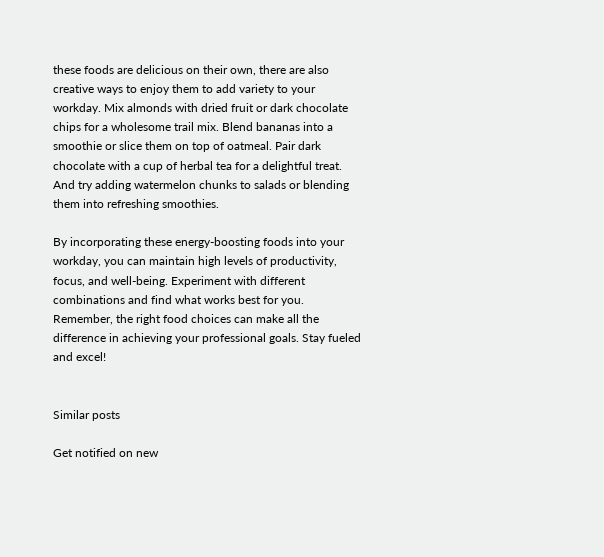these foods are delicious on their own, there are also creative ways to enjoy them to add variety to your workday. Mix almonds with dried fruit or dark chocolate chips for a wholesome trail mix. Blend bananas into a smoothie or slice them on top of oatmeal. Pair dark chocolate with a cup of herbal tea for a delightful treat. And try adding watermelon chunks to salads or blending them into refreshing smoothies.

By incorporating these energy-boosting foods into your workday, you can maintain high levels of productivity, focus, and well-being. Experiment with different combinations and find what works best for you. Remember, the right food choices can make all the difference in achieving your professional goals. Stay fueled and excel!


Similar posts

Get notified on new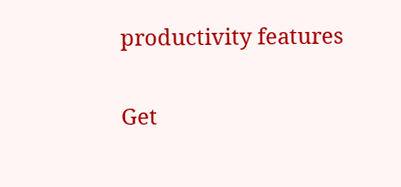productivity features

Get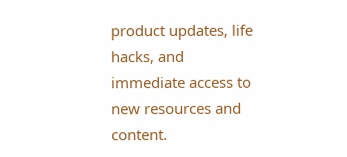product updates, life hacks, and immediate access to new resources and content.